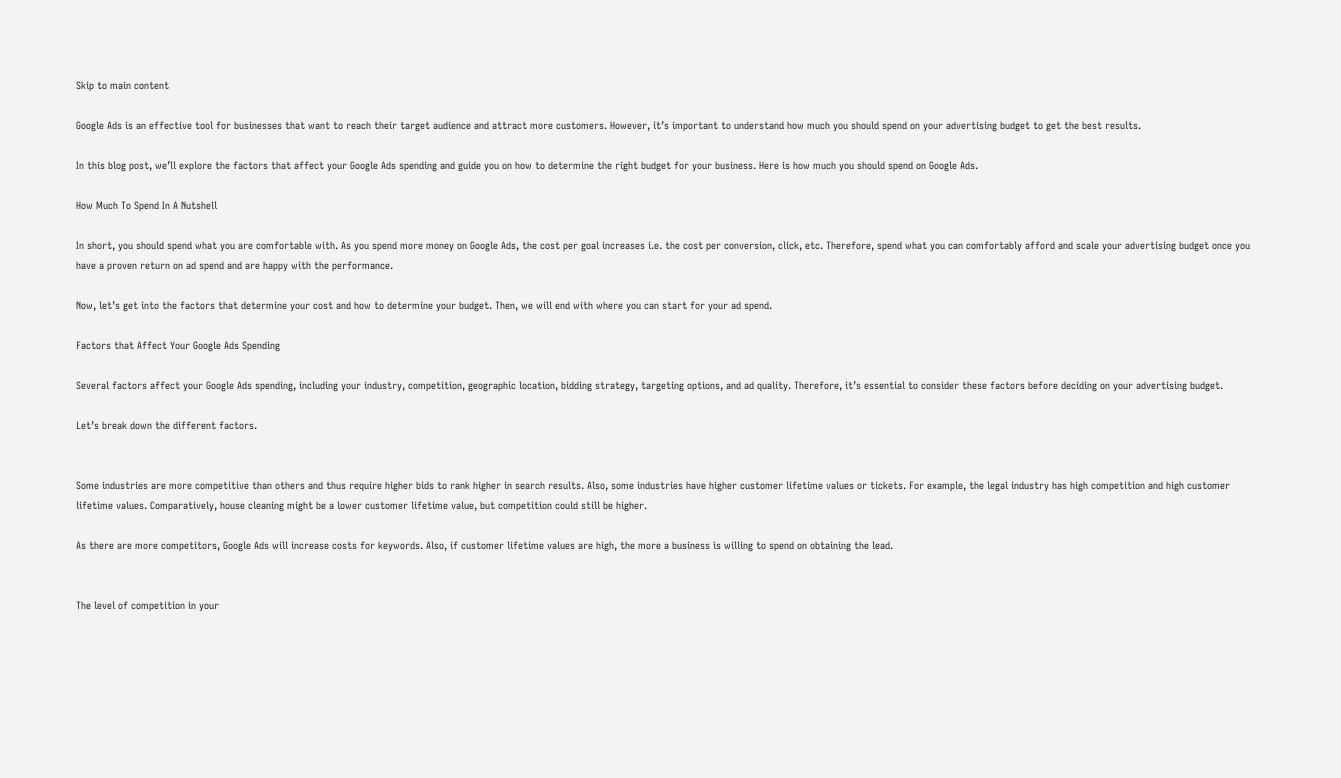Skip to main content

Google Ads is an effective tool for businesses that want to reach their target audience and attract more customers. However, it’s important to understand how much you should spend on your advertising budget to get the best results.

In this blog post, we’ll explore the factors that affect your Google Ads spending and guide you on how to determine the right budget for your business. Here is how much you should spend on Google Ads.

How Much To Spend In A Nutshell

In short, you should spend what you are comfortable with. As you spend more money on Google Ads, the cost per goal increases i.e. the cost per conversion, click, etc. Therefore, spend what you can comfortably afford and scale your advertising budget once you have a proven return on ad spend and are happy with the performance.

Now, let’s get into the factors that determine your cost and how to determine your budget. Then, we will end with where you can start for your ad spend.

Factors that Affect Your Google Ads Spending

Several factors affect your Google Ads spending, including your industry, competition, geographic location, bidding strategy, targeting options, and ad quality. Therefore, it’s essential to consider these factors before deciding on your advertising budget.

Let’s break down the different factors.


Some industries are more competitive than others and thus require higher bids to rank higher in search results. Also, some industries have higher customer lifetime values or tickets. For example, the legal industry has high competition and high customer lifetime values. Comparatively, house cleaning might be a lower customer lifetime value, but competition could still be higher.

As there are more competitors, Google Ads will increase costs for keywords. Also, if customer lifetime values are high, the more a business is willing to spend on obtaining the lead.


The level of competition in your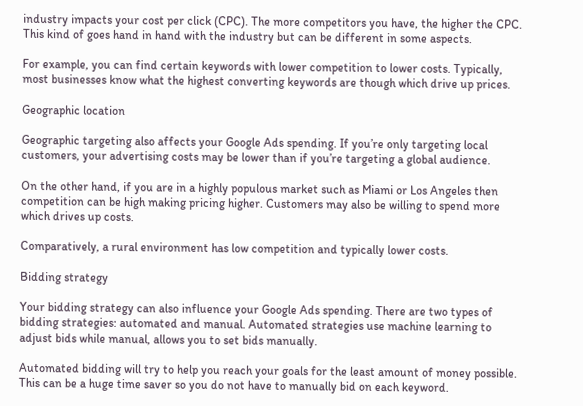industry impacts your cost per click (CPC). The more competitors you have, the higher the CPC. This kind of goes hand in hand with the industry but can be different in some aspects.

For example, you can find certain keywords with lower competition to lower costs. Typically, most businesses know what the highest converting keywords are though which drive up prices.

Geographic location

Geographic targeting also affects your Google Ads spending. If you’re only targeting local customers, your advertising costs may be lower than if you’re targeting a global audience.

On the other hand, if you are in a highly populous market such as Miami or Los Angeles then competition can be high making pricing higher. Customers may also be willing to spend more which drives up costs.

Comparatively, a rural environment has low competition and typically lower costs.

Bidding strategy

Your bidding strategy can also influence your Google Ads spending. There are two types of bidding strategies: automated and manual. Automated strategies use machine learning to adjust bids while manual, allows you to set bids manually.

Automated bidding will try to help you reach your goals for the least amount of money possible. This can be a huge time saver so you do not have to manually bid on each keyword.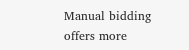Manual bidding offers more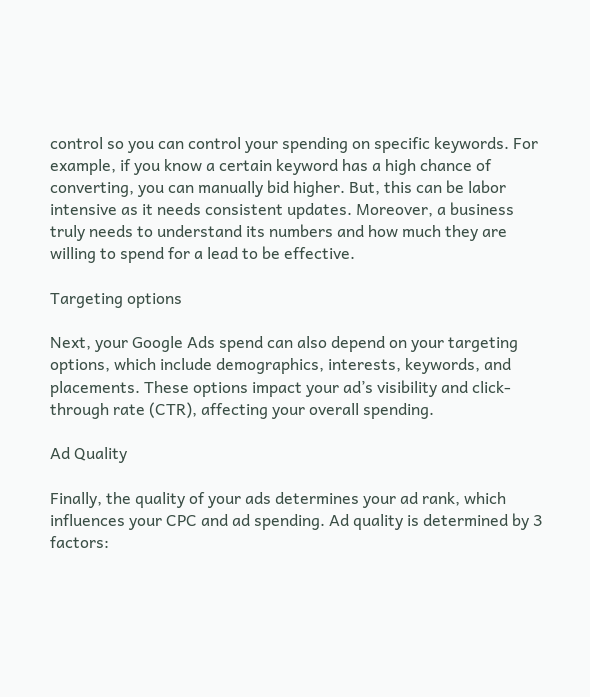control so you can control your spending on specific keywords. For example, if you know a certain keyword has a high chance of converting, you can manually bid higher. But, this can be labor intensive as it needs consistent updates. Moreover, a business truly needs to understand its numbers and how much they are willing to spend for a lead to be effective.

Targeting options

Next, your Google Ads spend can also depend on your targeting options, which include demographics, interests, keywords, and placements. These options impact your ad’s visibility and click-through rate (CTR), affecting your overall spending.

Ad Quality

Finally, the quality of your ads determines your ad rank, which influences your CPC and ad spending. Ad quality is determined by 3 factors: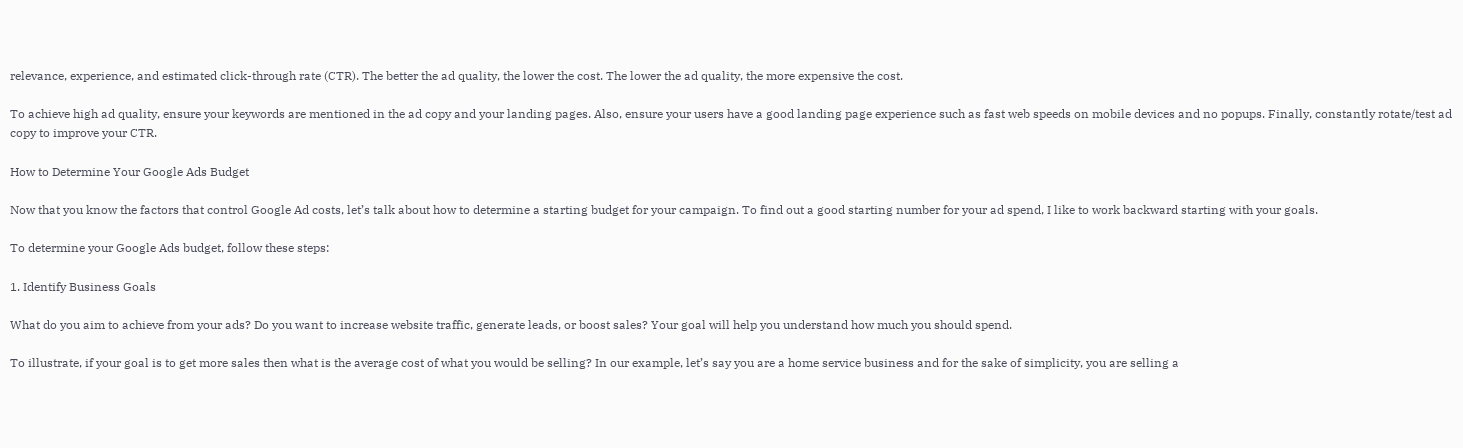relevance, experience, and estimated click-through rate (CTR). The better the ad quality, the lower the cost. The lower the ad quality, the more expensive the cost.

To achieve high ad quality, ensure your keywords are mentioned in the ad copy and your landing pages. Also, ensure your users have a good landing page experience such as fast web speeds on mobile devices and no popups. Finally, constantly rotate/test ad copy to improve your CTR.

How to Determine Your Google Ads Budget

Now that you know the factors that control Google Ad costs, let’s talk about how to determine a starting budget for your campaign. To find out a good starting number for your ad spend, I like to work backward starting with your goals.

To determine your Google Ads budget, follow these steps:

1. Identify Business Goals

What do you aim to achieve from your ads? Do you want to increase website traffic, generate leads, or boost sales? Your goal will help you understand how much you should spend.

To illustrate, if your goal is to get more sales then what is the average cost of what you would be selling? In our example, let’s say you are a home service business and for the sake of simplicity, you are selling a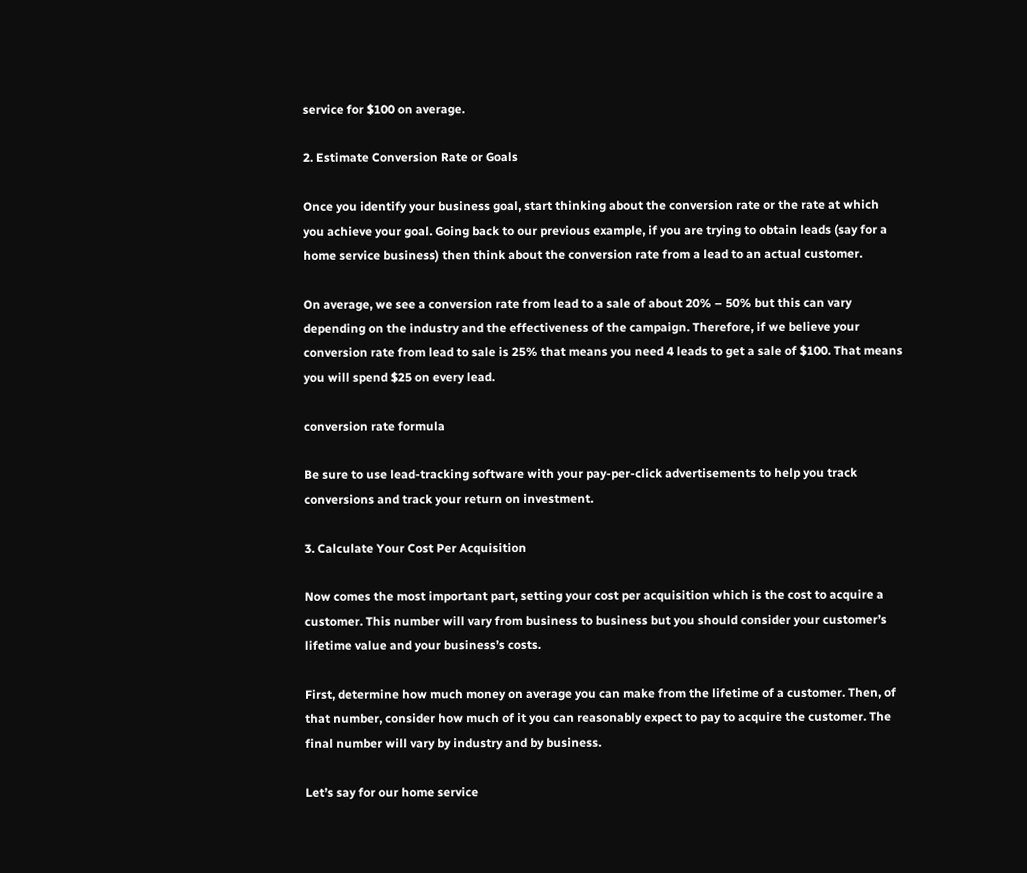service for $100 on average.

2. Estimate Conversion Rate or Goals

Once you identify your business goal, start thinking about the conversion rate or the rate at which you achieve your goal. Going back to our previous example, if you are trying to obtain leads (say for a home service business) then think about the conversion rate from a lead to an actual customer.

On average, we see a conversion rate from lead to a sale of about 20% – 50% but this can vary depending on the industry and the effectiveness of the campaign. Therefore, if we believe your conversion rate from lead to sale is 25% that means you need 4 leads to get a sale of $100. That means you will spend $25 on every lead.

conversion rate formula

Be sure to use lead-tracking software with your pay-per-click advertisements to help you track conversions and track your return on investment.

3. Calculate Your Cost Per Acquisition

Now comes the most important part, setting your cost per acquisition which is the cost to acquire a customer. This number will vary from business to business but you should consider your customer’s lifetime value and your business’s costs.

First, determine how much money on average you can make from the lifetime of a customer. Then, of that number, consider how much of it you can reasonably expect to pay to acquire the customer. The final number will vary by industry and by business.

Let’s say for our home service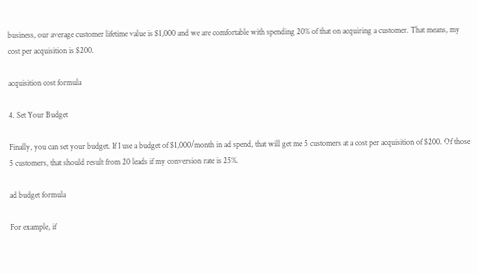business, our average customer lifetime value is $1,000 and we are comfortable with spending 20% of that on acquiring a customer. That means, my cost per acquisition is $200.

acquisition cost formula

4. Set Your Budget

Finally, you can set your budget. If I use a budget of $1,000/month in ad spend, that will get me 5 customers at a cost per acquisition of $200. Of those 5 customers, that should result from 20 leads if my conversion rate is 25%.

ad budget formula

For example, if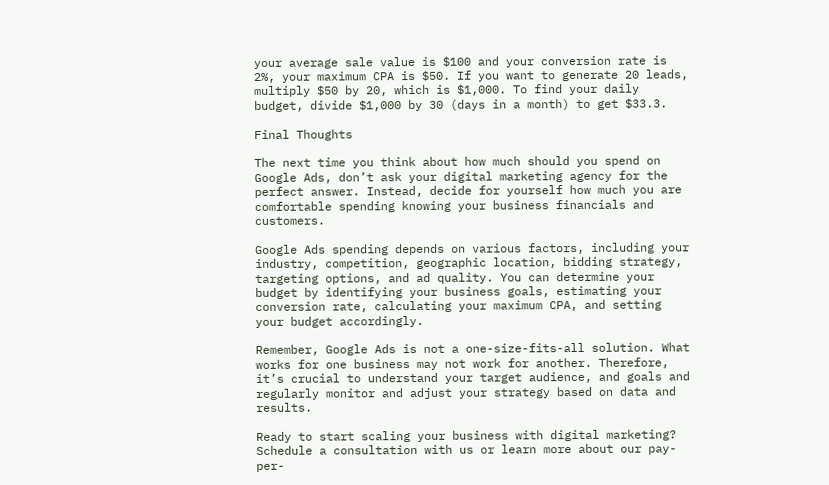your average sale value is $100 and your conversion rate is 2%, your maximum CPA is $50. If you want to generate 20 leads, multiply $50 by 20, which is $1,000. To find your daily budget, divide $1,000 by 30 (days in a month) to get $33.3.

Final Thoughts

The next time you think about how much should you spend on Google Ads, don’t ask your digital marketing agency for the perfect answer. Instead, decide for yourself how much you are comfortable spending knowing your business financials and customers.

Google Ads spending depends on various factors, including your industry, competition, geographic location, bidding strategy, targeting options, and ad quality. You can determine your budget by identifying your business goals, estimating your conversion rate, calculating your maximum CPA, and setting your budget accordingly.

Remember, Google Ads is not a one-size-fits-all solution. What works for one business may not work for another. Therefore, it’s crucial to understand your target audience, and goals and regularly monitor and adjust your strategy based on data and results.

Ready to start scaling your business with digital marketing? Schedule a consultation with us or learn more about our pay-per-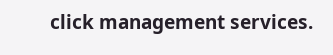click management services.